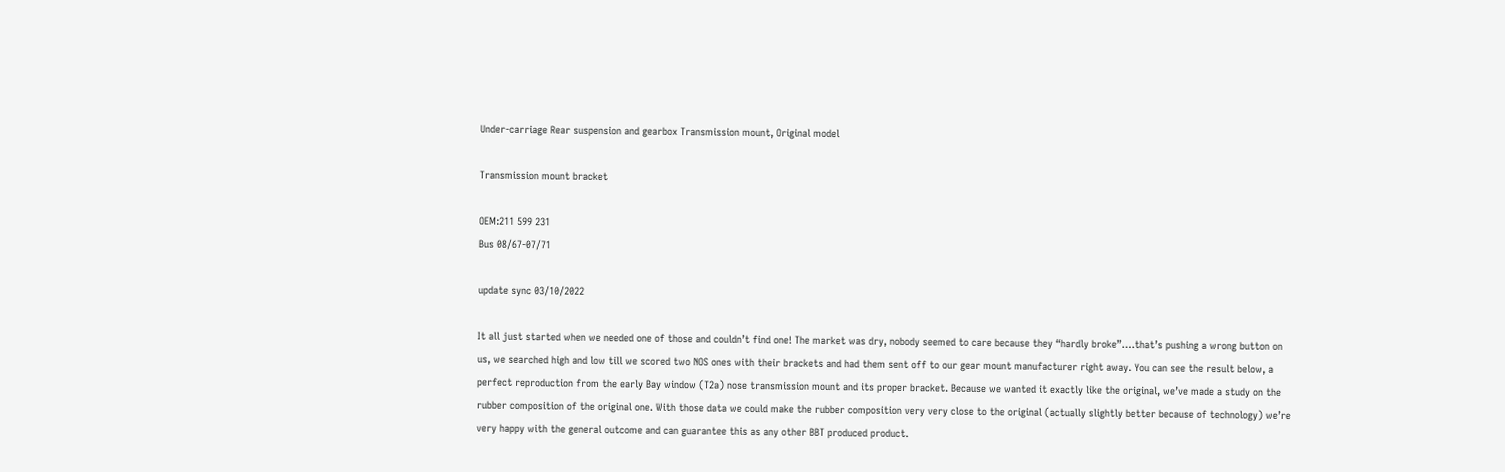Under-carriage Rear suspension and gearbox Transmission mount, Original model

Transmission mount bracket

OEM:211 599 231
Bus 08/67-07/71

update sync 03/10/2022

It all just started when we needed one of those and couldn’t find one! The market was dry, nobody seemed to care because they “hardly broke”….that’s pushing a wrong button on us, we searched high and low till we scored two NOS ones with their brackets and had them sent off to our gear mount manufacturer right away. You can see the result below, a perfect reproduction from the early Bay window (T2a) nose transmission mount and its proper bracket. Because we wanted it exactly like the original, we’ve made a study on the rubber composition of the original one. With those data we could make the rubber composition very very close to the original (actually slightly better because of technology) we’re very happy with the general outcome and can guarantee this as any other BBT produced product.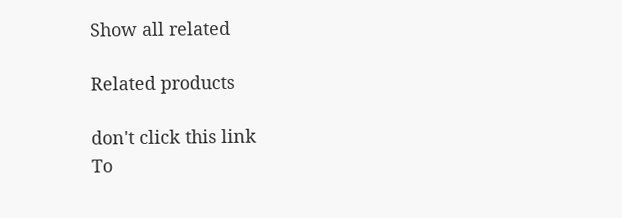Show all related

Related products

don't click this link
To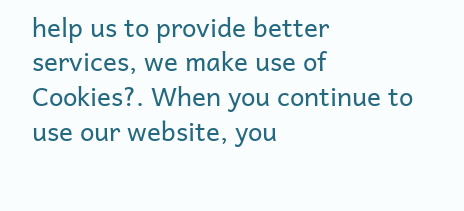help us to provide better services, we make use of Cookies?. When you continue to use our website, you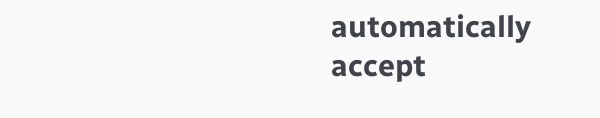automatically accept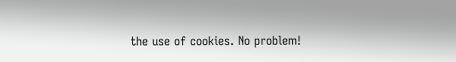the use of cookies. No problem!